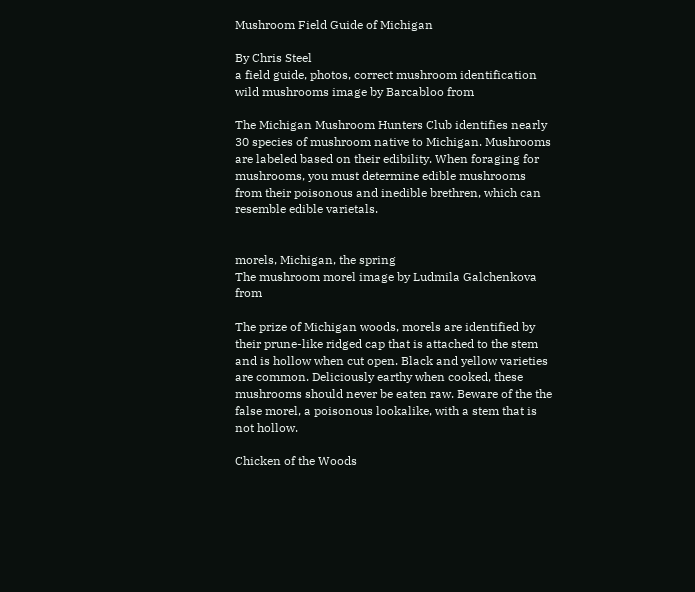Mushroom Field Guide of Michigan

By Chris Steel
a field guide, photos, correct mushroom identification
wild mushrooms image by Barcabloo from

The Michigan Mushroom Hunters Club identifies nearly 30 species of mushroom native to Michigan. Mushrooms are labeled based on their edibility. When foraging for mushrooms, you must determine edible mushrooms from their poisonous and inedible brethren, which can resemble edible varietals.


morels, Michigan, the spring
The mushroom morel image by Ludmila Galchenkova from

The prize of Michigan woods, morels are identified by their prune-like ridged cap that is attached to the stem and is hollow when cut open. Black and yellow varieties are common. Deliciously earthy when cooked, these mushrooms should never be eaten raw. Beware of the the false morel, a poisonous lookalike, with a stem that is not hollow.

Chicken of the Woods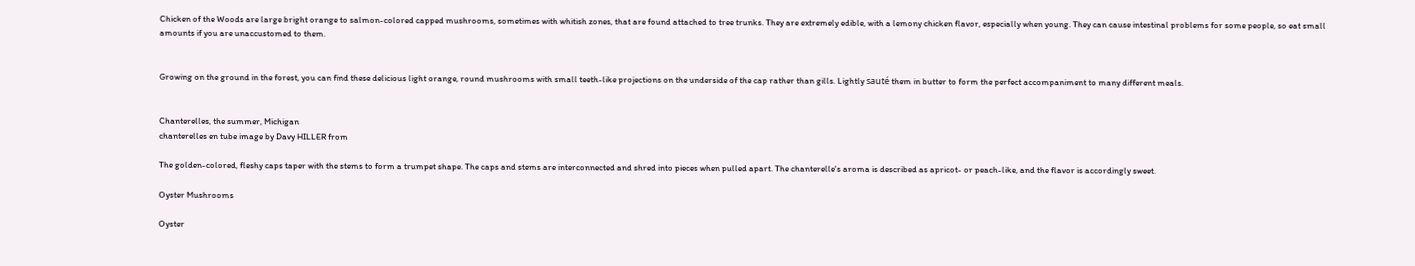Chicken of the Woods are large bright orange to salmon-colored capped mushrooms, sometimes with whitish zones, that are found attached to tree trunks. They are extremely edible, with a lemony chicken flavor, especially when young. They can cause intestinal problems for some people, so eat small amounts if you are unaccustomed to them.


Growing on the ground in the forest, you can find these delicious light orange, round mushrooms with small teeth-like projections on the underside of the cap rather than gills. Lightly sauté them in butter to form the perfect accompaniment to many different meals.


Chanterelles, the summer, Michigan
chanterelles en tube image by Davy HILLER from

The golden-colored, fleshy caps taper with the stems to form a trumpet shape. The caps and stems are interconnected and shred into pieces when pulled apart. The chanterelle's aroma is described as apricot- or peach-like, and the flavor is accordingly sweet.

Oyster Mushrooms

Oyster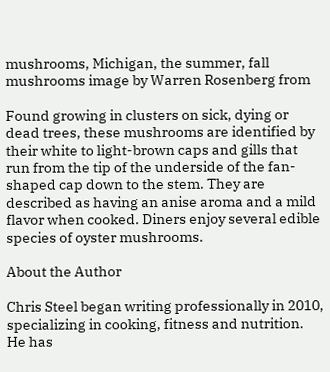mushrooms, Michigan, the summer, fall
mushrooms image by Warren Rosenberg from

Found growing in clusters on sick, dying or dead trees, these mushrooms are identified by their white to light-brown caps and gills that run from the tip of the underside of the fan-shaped cap down to the stem. They are described as having an anise aroma and a mild flavor when cooked. Diners enjoy several edible species of oyster mushrooms.

About the Author

Chris Steel began writing professionally in 2010, specializing in cooking, fitness and nutrition. He has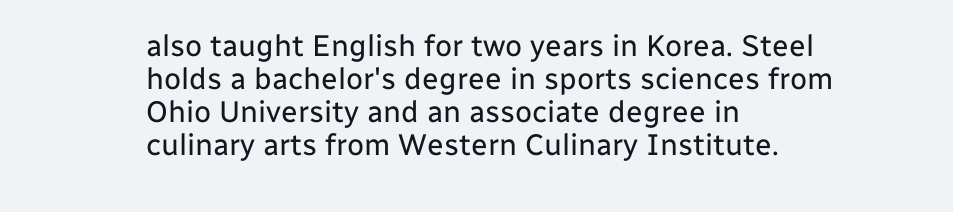also taught English for two years in Korea. Steel holds a bachelor's degree in sports sciences from Ohio University and an associate degree in culinary arts from Western Culinary Institute.